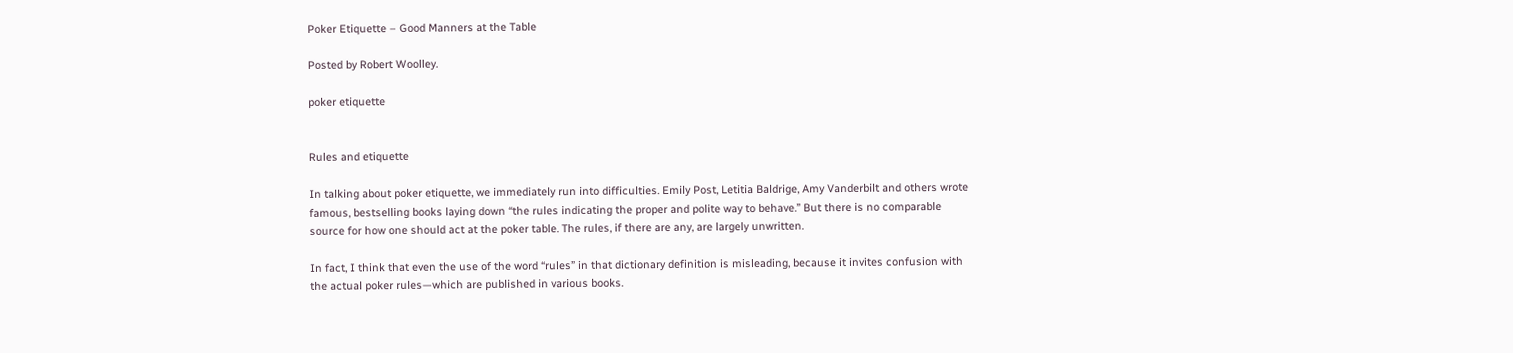Poker Etiquette – Good Manners at the Table

Posted by Robert Woolley.

poker etiquette


Rules and etiquette

In talking about poker etiquette, we immediately run into difficulties. Emily Post, Letitia Baldrige, Amy Vanderbilt and others wrote famous, bestselling books laying down “the rules indicating the proper and polite way to behave.” But there is no comparable source for how one should act at the poker table. The rules, if there are any, are largely unwritten.

In fact, I think that even the use of the word “rules” in that dictionary definition is misleading, because it invites confusion with the actual poker rules—which are published in various books.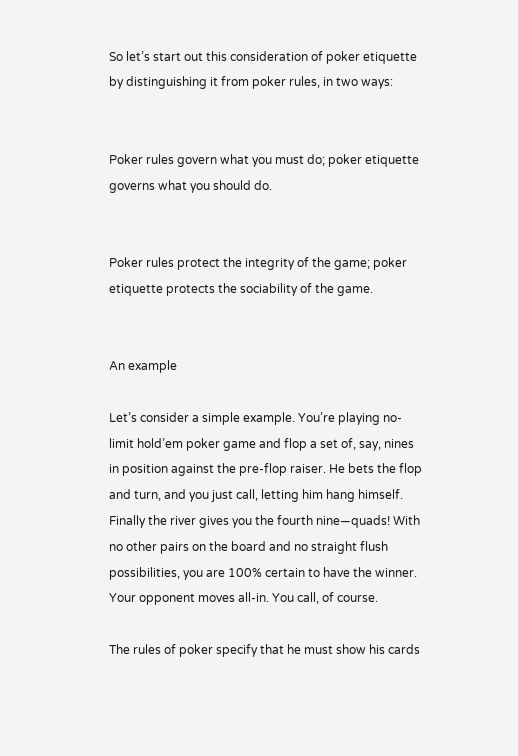So let’s start out this consideration of poker etiquette by distinguishing it from poker rules, in two ways:


Poker rules govern what you must do; poker etiquette governs what you should do.


Poker rules protect the integrity of the game; poker etiquette protects the sociability of the game.


An example

Let’s consider a simple example. You’re playing no-limit hold’em poker game and flop a set of, say, nines in position against the pre-flop raiser. He bets the flop and turn, and you just call, letting him hang himself. Finally the river gives you the fourth nine—quads! With no other pairs on the board and no straight flush possibilities, you are 100% certain to have the winner. Your opponent moves all-in. You call, of course.

The rules of poker specify that he must show his cards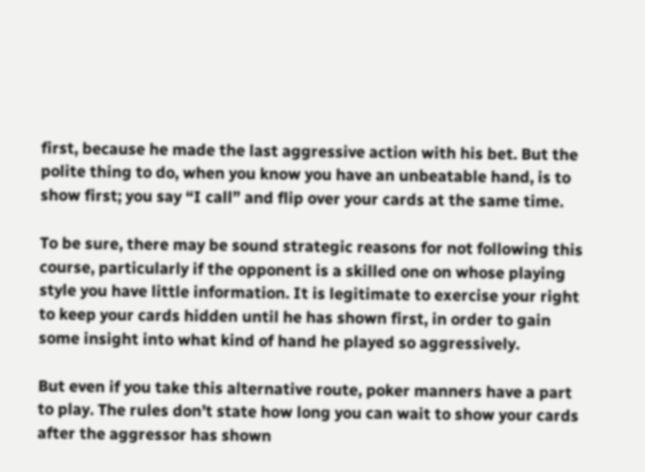first, because he made the last aggressive action with his bet. But the polite thing to do, when you know you have an unbeatable hand, is to show first; you say “I call” and flip over your cards at the same time.

To be sure, there may be sound strategic reasons for not following this course, particularly if the opponent is a skilled one on whose playing style you have little information. It is legitimate to exercise your right to keep your cards hidden until he has shown first, in order to gain some insight into what kind of hand he played so aggressively.

But even if you take this alternative route, poker manners have a part to play. The rules don’t state how long you can wait to show your cards after the aggressor has shown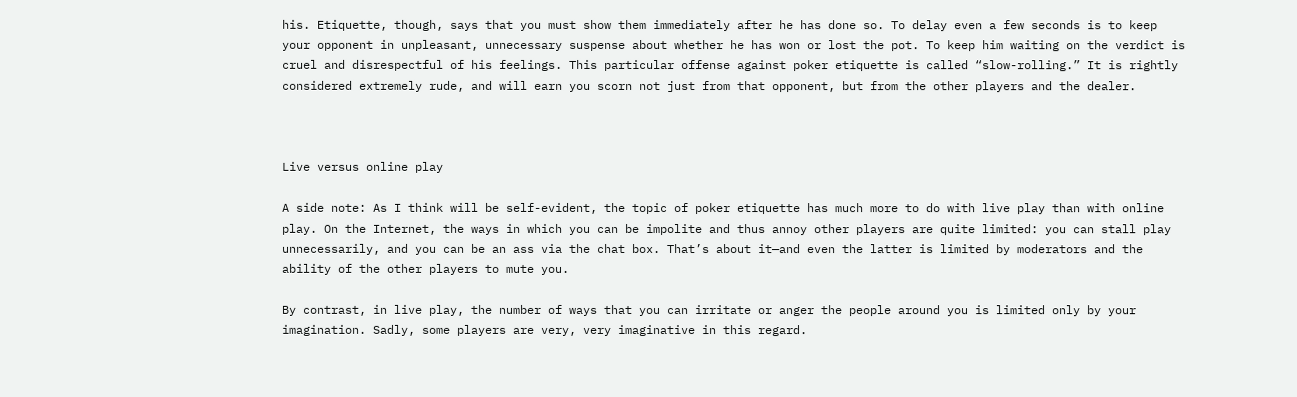his. Etiquette, though, says that you must show them immediately after he has done so. To delay even a few seconds is to keep your opponent in unpleasant, unnecessary suspense about whether he has won or lost the pot. To keep him waiting on the verdict is cruel and disrespectful of his feelings. This particular offense against poker etiquette is called “slow-rolling.” It is rightly considered extremely rude, and will earn you scorn not just from that opponent, but from the other players and the dealer.



Live versus online play

A side note: As I think will be self-evident, the topic of poker etiquette has much more to do with live play than with online play. On the Internet, the ways in which you can be impolite and thus annoy other players are quite limited: you can stall play unnecessarily, and you can be an ass via the chat box. That’s about it—and even the latter is limited by moderators and the ability of the other players to mute you.

By contrast, in live play, the number of ways that you can irritate or anger the people around you is limited only by your imagination. Sadly, some players are very, very imaginative in this regard.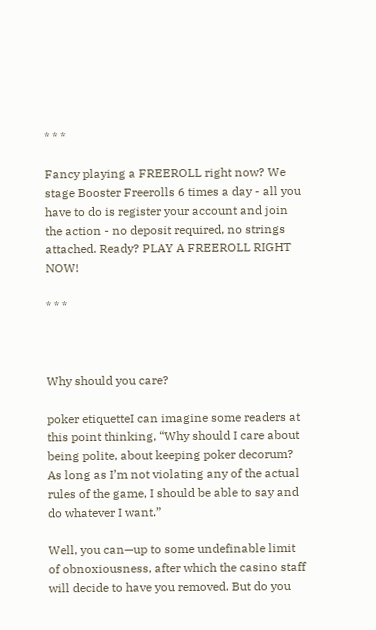* * *

Fancy playing a FREEROLL right now? We stage Booster Freerolls 6 times a day - all you have to do is register your account and join the action - no deposit required, no strings attached. Ready? PLAY A FREEROLL RIGHT NOW!

* * *



Why should you care?

poker etiquetteI can imagine some readers at this point thinking, “Why should I care about being polite, about keeping poker decorum? As long as I’m not violating any of the actual rules of the game, I should be able to say and do whatever I want.”

Well, you can—up to some undefinable limit of obnoxiousness, after which the casino staff will decide to have you removed. But do you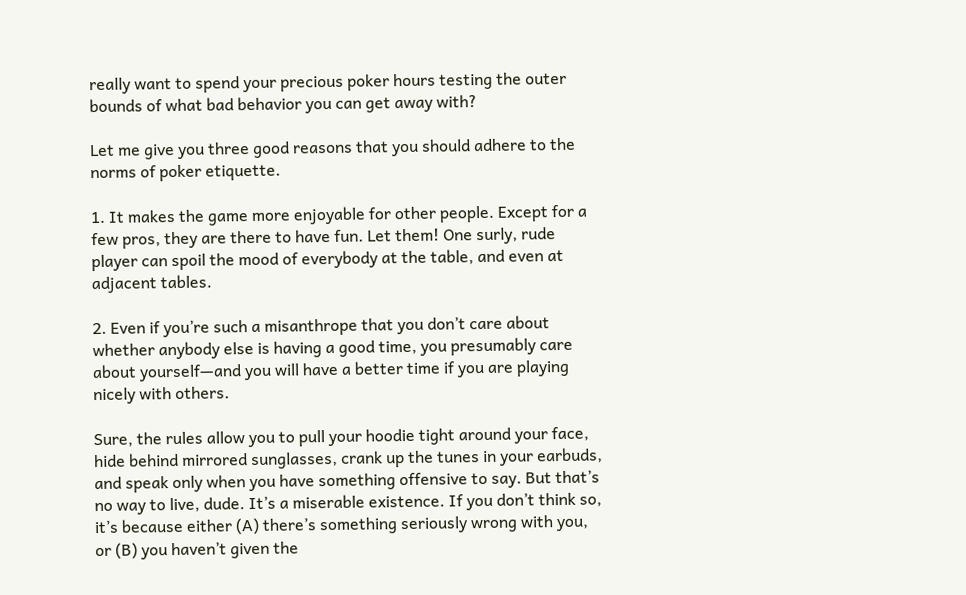really want to spend your precious poker hours testing the outer bounds of what bad behavior you can get away with?

Let me give you three good reasons that you should adhere to the norms of poker etiquette.

1. It makes the game more enjoyable for other people. Except for a few pros, they are there to have fun. Let them! One surly, rude player can spoil the mood of everybody at the table, and even at adjacent tables.

2. Even if you’re such a misanthrope that you don’t care about whether anybody else is having a good time, you presumably care about yourself—and you will have a better time if you are playing nicely with others.

Sure, the rules allow you to pull your hoodie tight around your face, hide behind mirrored sunglasses, crank up the tunes in your earbuds, and speak only when you have something offensive to say. But that’s no way to live, dude. It’s a miserable existence. If you don’t think so, it’s because either (A) there’s something seriously wrong with you, or (B) you haven’t given the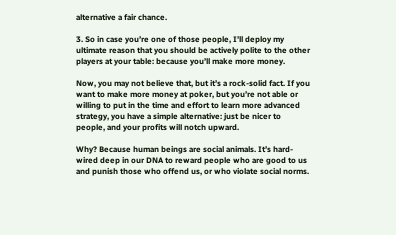alternative a fair chance.

3. So in case you’re one of those people, I’ll deploy my ultimate reason that you should be actively polite to the other players at your table: because you’ll make more money.

Now, you may not believe that, but it’s a rock-solid fact. If you want to make more money at poker, but you’re not able or willing to put in the time and effort to learn more advanced strategy, you have a simple alternative: just be nicer to people, and your profits will notch upward.

Why? Because human beings are social animals. It’s hard-wired deep in our DNA to reward people who are good to us and punish those who offend us, or who violate social norms.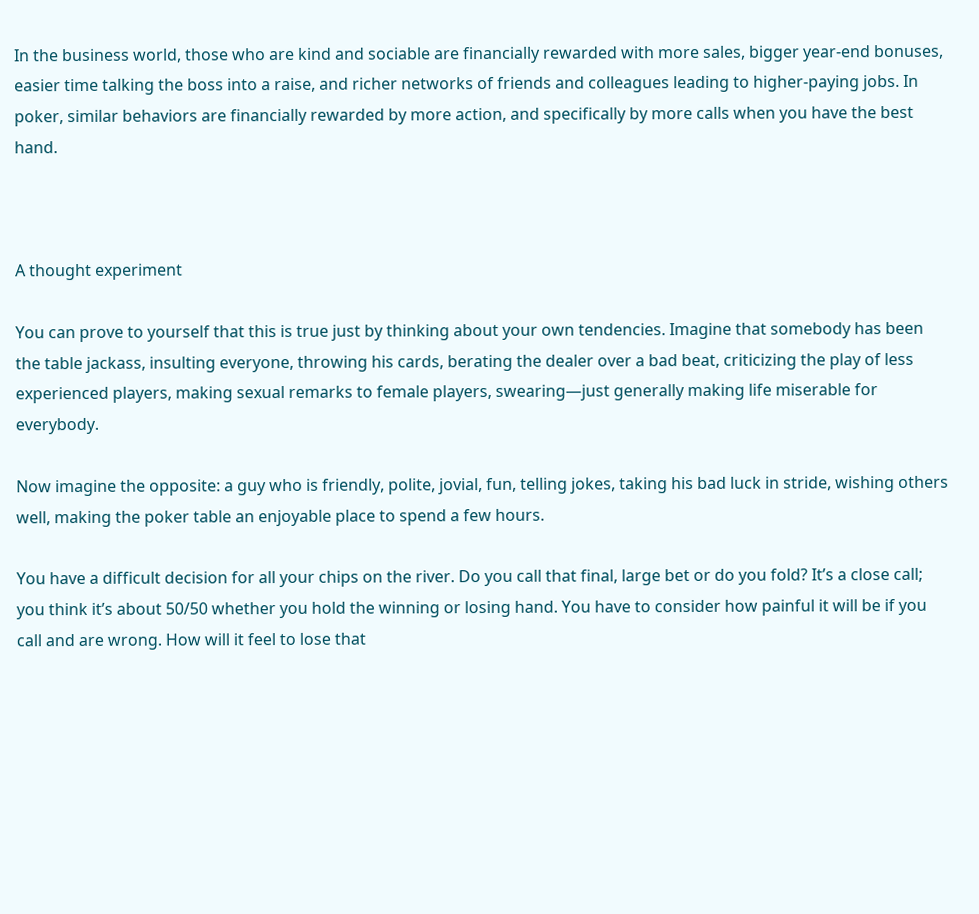In the business world, those who are kind and sociable are financially rewarded with more sales, bigger year-end bonuses, easier time talking the boss into a raise, and richer networks of friends and colleagues leading to higher-paying jobs. In poker, similar behaviors are financially rewarded by more action, and specifically by more calls when you have the best hand.



A thought experiment

You can prove to yourself that this is true just by thinking about your own tendencies. Imagine that somebody has been the table jackass, insulting everyone, throwing his cards, berating the dealer over a bad beat, criticizing the play of less experienced players, making sexual remarks to female players, swearing—just generally making life miserable for everybody.

Now imagine the opposite: a guy who is friendly, polite, jovial, fun, telling jokes, taking his bad luck in stride, wishing others well, making the poker table an enjoyable place to spend a few hours.

You have a difficult decision for all your chips on the river. Do you call that final, large bet or do you fold? It’s a close call; you think it’s about 50/50 whether you hold the winning or losing hand. You have to consider how painful it will be if you call and are wrong. How will it feel to lose that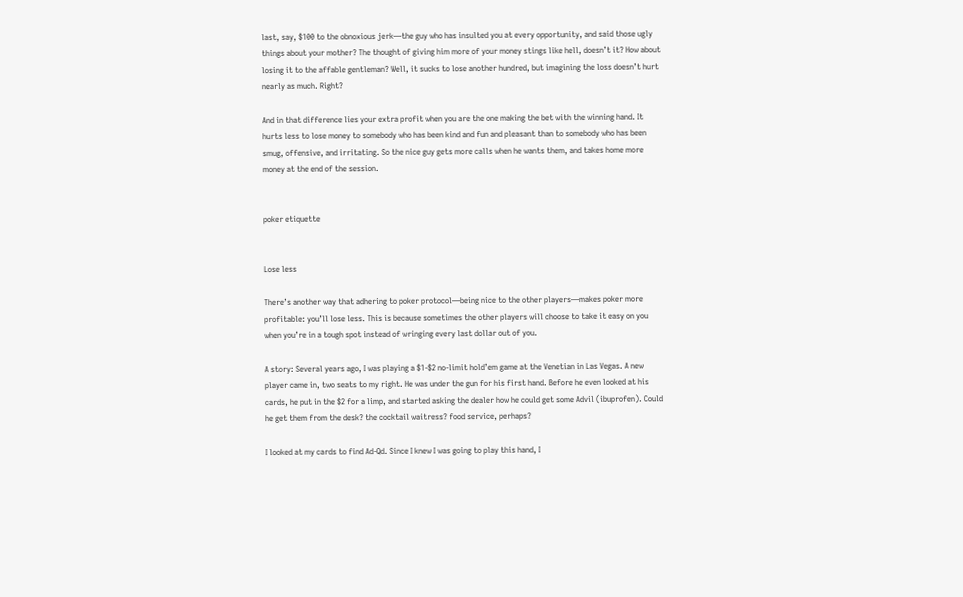last, say, $100 to the obnoxious jerk—the guy who has insulted you at every opportunity, and said those ugly things about your mother? The thought of giving him more of your money stings like hell, doesn’t it? How about losing it to the affable gentleman? Well, it sucks to lose another hundred, but imagining the loss doesn’t hurt nearly as much. Right?

And in that difference lies your extra profit when you are the one making the bet with the winning hand. It hurts less to lose money to somebody who has been kind and fun and pleasant than to somebody who has been smug, offensive, and irritating. So the nice guy gets more calls when he wants them, and takes home more money at the end of the session.


poker etiquette


Lose less

There’s another way that adhering to poker protocol—being nice to the other players—makes poker more profitable: you’ll lose less. This is because sometimes the other players will choose to take it easy on you when you’re in a tough spot instead of wringing every last dollar out of you.

A story: Several years ago, I was playing a $1-$2 no-limit hold’em game at the Venetian in Las Vegas. A new player came in, two seats to my right. He was under the gun for his first hand. Before he even looked at his cards, he put in the $2 for a limp, and started asking the dealer how he could get some Advil (ibuprofen). Could he get them from the desk? the cocktail waitress? food service, perhaps?

I looked at my cards to find Ad-Qd. Since I knew I was going to play this hand, I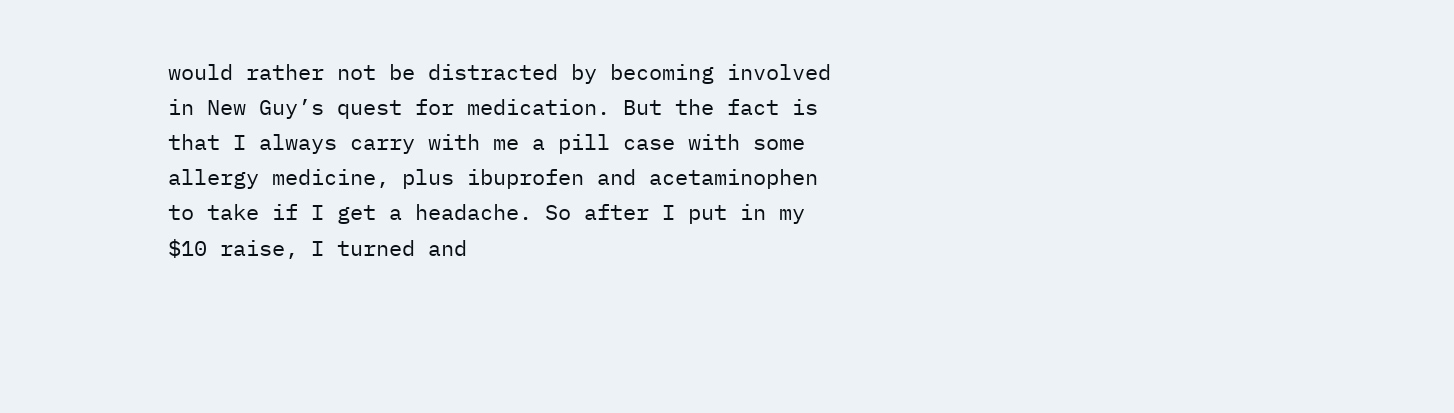would rather not be distracted by becoming involved in New Guy’s quest for medication. But the fact is that I always carry with me a pill case with some allergy medicine, plus ibuprofen and acetaminophen to take if I get a headache. So after I put in my $10 raise, I turned and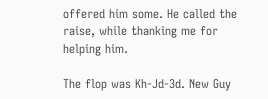offered him some. He called the raise, while thanking me for helping him.

The flop was Kh-Jd-3d. New Guy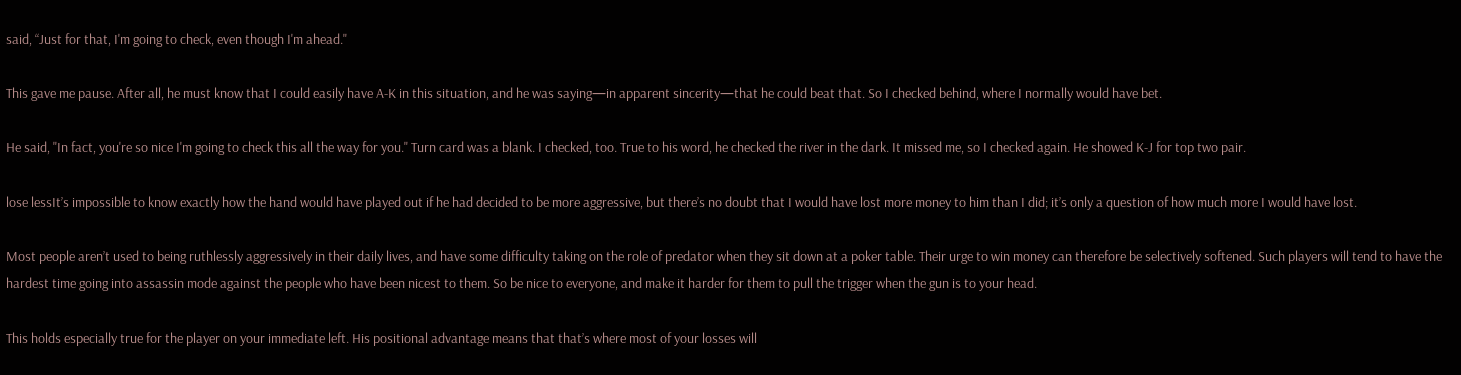said, “Just for that, I'm going to check, even though I'm ahead."

This gave me pause. After all, he must know that I could easily have A-K in this situation, and he was saying—in apparent sincerity—that he could beat that. So I checked behind, where I normally would have bet.

He said, "In fact, you're so nice I'm going to check this all the way for you." Turn card was a blank. I checked, too. True to his word, he checked the river in the dark. It missed me, so I checked again. He showed K-J for top two pair.

lose lessIt’s impossible to know exactly how the hand would have played out if he had decided to be more aggressive, but there’s no doubt that I would have lost more money to him than I did; it’s only a question of how much more I would have lost.

Most people aren’t used to being ruthlessly aggressively in their daily lives, and have some difficulty taking on the role of predator when they sit down at a poker table. Their urge to win money can therefore be selectively softened. Such players will tend to have the hardest time going into assassin mode against the people who have been nicest to them. So be nice to everyone, and make it harder for them to pull the trigger when the gun is to your head.

This holds especially true for the player on your immediate left. His positional advantage means that that’s where most of your losses will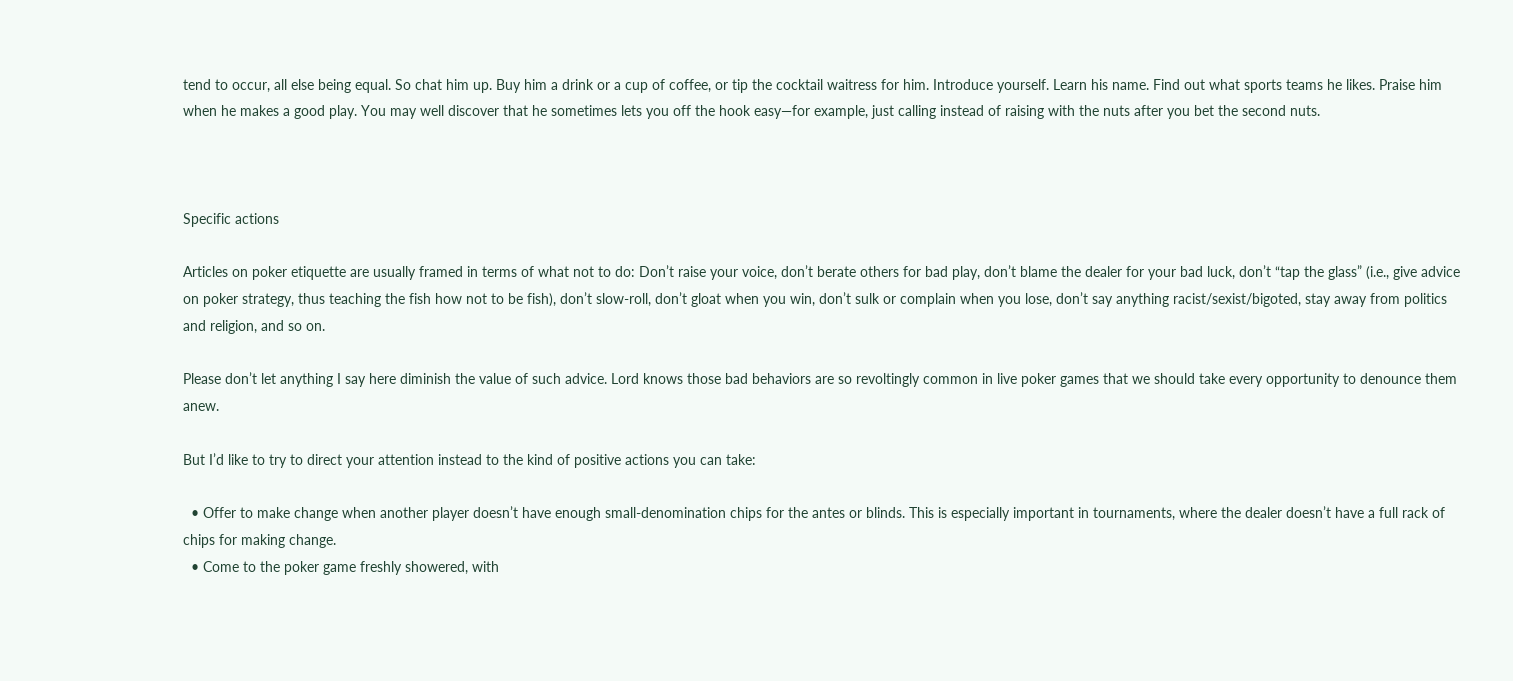tend to occur, all else being equal. So chat him up. Buy him a drink or a cup of coffee, or tip the cocktail waitress for him. Introduce yourself. Learn his name. Find out what sports teams he likes. Praise him when he makes a good play. You may well discover that he sometimes lets you off the hook easy—for example, just calling instead of raising with the nuts after you bet the second nuts.



Specific actions

Articles on poker etiquette are usually framed in terms of what not to do: Don’t raise your voice, don’t berate others for bad play, don’t blame the dealer for your bad luck, don’t “tap the glass” (i.e., give advice on poker strategy, thus teaching the fish how not to be fish), don’t slow-roll, don’t gloat when you win, don’t sulk or complain when you lose, don’t say anything racist/sexist/bigoted, stay away from politics and religion, and so on.

Please don’t let anything I say here diminish the value of such advice. Lord knows those bad behaviors are so revoltingly common in live poker games that we should take every opportunity to denounce them anew.

But I’d like to try to direct your attention instead to the kind of positive actions you can take:

  • Offer to make change when another player doesn’t have enough small-denomination chips for the antes or blinds. This is especially important in tournaments, where the dealer doesn’t have a full rack of chips for making change.
  • Come to the poker game freshly showered, with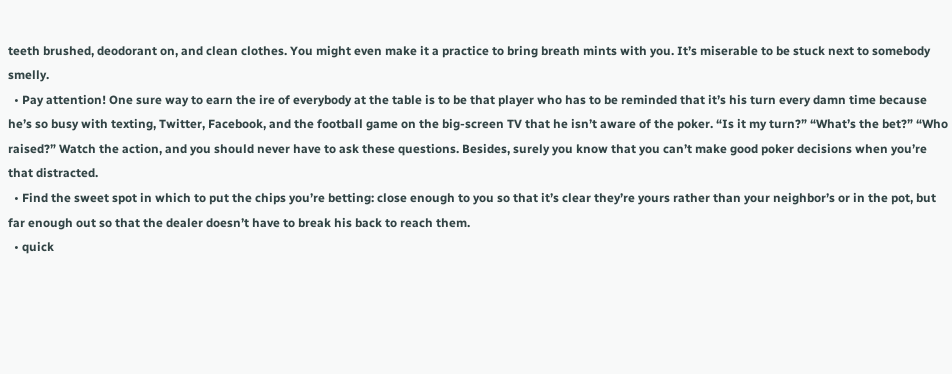teeth brushed, deodorant on, and clean clothes. You might even make it a practice to bring breath mints with you. It’s miserable to be stuck next to somebody smelly.
  • Pay attention! One sure way to earn the ire of everybody at the table is to be that player who has to be reminded that it’s his turn every damn time because he’s so busy with texting, Twitter, Facebook, and the football game on the big-screen TV that he isn’t aware of the poker. “Is it my turn?” “What’s the bet?” “Who raised?” Watch the action, and you should never have to ask these questions. Besides, surely you know that you can’t make good poker decisions when you’re that distracted.
  • Find the sweet spot in which to put the chips you’re betting: close enough to you so that it’s clear they’re yours rather than your neighbor’s or in the pot, but far enough out so that the dealer doesn’t have to break his back to reach them.
  • quick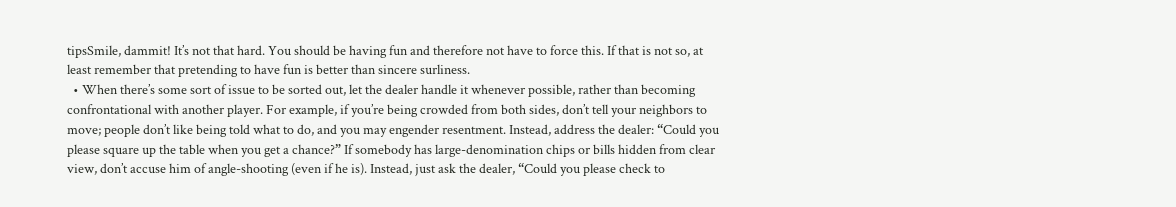tipsSmile, dammit! It’s not that hard. You should be having fun and therefore not have to force this. If that is not so, at least remember that pretending to have fun is better than sincere surliness.
  • When there’s some sort of issue to be sorted out, let the dealer handle it whenever possible, rather than becoming confrontational with another player. For example, if you’re being crowded from both sides, don’t tell your neighbors to move; people don’t like being told what to do, and you may engender resentment. Instead, address the dealer: “Could you please square up the table when you get a chance?” If somebody has large-denomination chips or bills hidden from clear view, don’t accuse him of angle-shooting (even if he is). Instead, just ask the dealer, “Could you please check to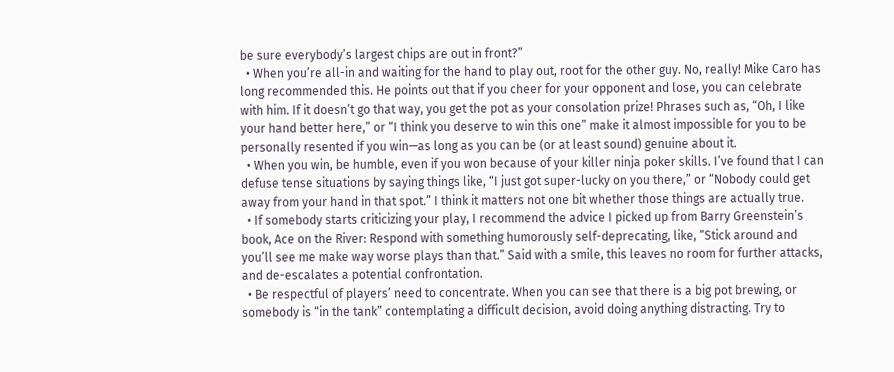be sure everybody’s largest chips are out in front?”
  • When you’re all-in and waiting for the hand to play out, root for the other guy. No, really! Mike Caro has long recommended this. He points out that if you cheer for your opponent and lose, you can celebrate with him. If it doesn’t go that way, you get the pot as your consolation prize! Phrases such as, “Oh, I like your hand better here,” or “I think you deserve to win this one” make it almost impossible for you to be personally resented if you win—as long as you can be (or at least sound) genuine about it.
  • When you win, be humble, even if you won because of your killer ninja poker skills. I’ve found that I can defuse tense situations by saying things like, “I just got super-lucky on you there,” or “Nobody could get away from your hand in that spot.” I think it matters not one bit whether those things are actually true.
  • If somebody starts criticizing your play, I recommend the advice I picked up from Barry Greenstein’s book, Ace on the River: Respond with something humorously self-deprecating, like, “Stick around and you’ll see me make way worse plays than that.” Said with a smile, this leaves no room for further attacks, and de-escalates a potential confrontation.
  • Be respectful of players’ need to concentrate. When you can see that there is a big pot brewing, or somebody is “in the tank” contemplating a difficult decision, avoid doing anything distracting. Try to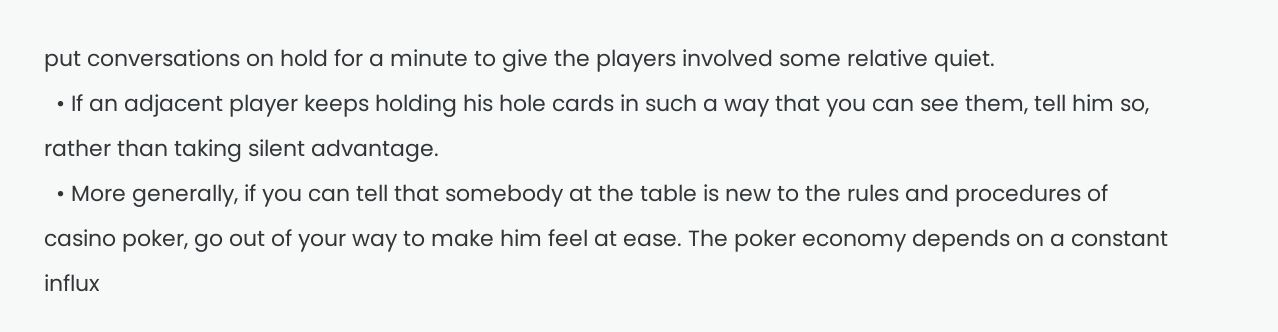put conversations on hold for a minute to give the players involved some relative quiet.
  • If an adjacent player keeps holding his hole cards in such a way that you can see them, tell him so, rather than taking silent advantage.
  • More generally, if you can tell that somebody at the table is new to the rules and procedures of casino poker, go out of your way to make him feel at ease. The poker economy depends on a constant influx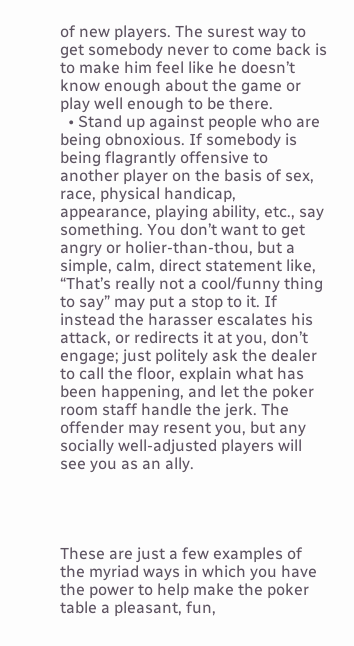of new players. The surest way to get somebody never to come back is to make him feel like he doesn’t know enough about the game or play well enough to be there.
  • Stand up against people who are being obnoxious. If somebody is being flagrantly offensive to another player on the basis of sex, race, physical handicap, appearance, playing ability, etc., say something. You don’t want to get angry or holier-than-thou, but a simple, calm, direct statement like, “That’s really not a cool/funny thing to say” may put a stop to it. If instead the harasser escalates his attack, or redirects it at you, don’t engage; just politely ask the dealer to call the floor, explain what has been happening, and let the poker room staff handle the jerk. The offender may resent you, but any socially well-adjusted players will see you as an ally.




These are just a few examples of the myriad ways in which you have the power to help make the poker table a pleasant, fun,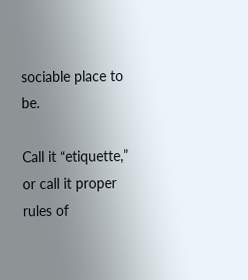sociable place to be.

Call it “etiquette,” or call it proper rules of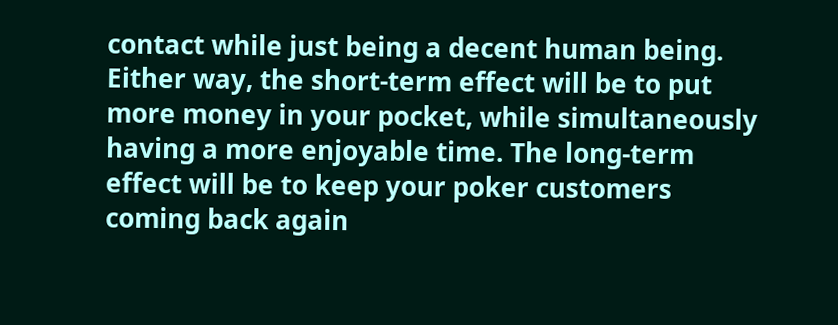contact while just being a decent human being. Either way, the short-term effect will be to put more money in your pocket, while simultaneously having a more enjoyable time. The long-term effect will be to keep your poker customers coming back again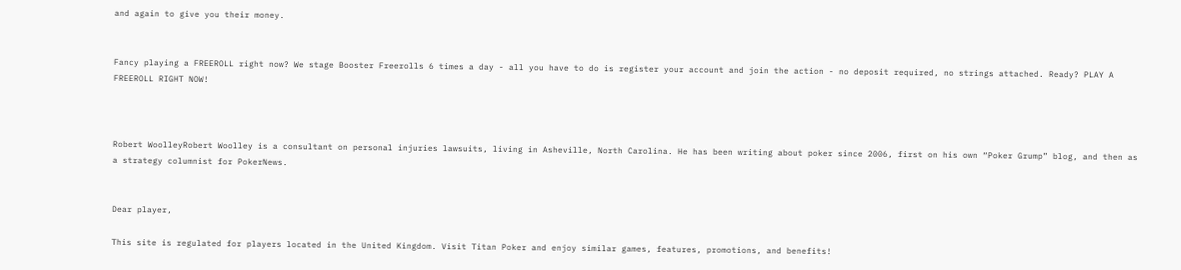and again to give you their money.


Fancy playing a FREEROLL right now? We stage Booster Freerolls 6 times a day - all you have to do is register your account and join the action - no deposit required, no strings attached. Ready? PLAY A FREEROLL RIGHT NOW!



Robert WoolleyRobert Woolley is a consultant on personal injuries lawsuits, living in Asheville, North Carolina. He has been writing about poker since 2006, first on his own “Poker Grump” blog, and then as a strategy columnist for PokerNews.


Dear player,

This site is regulated for players located in the United Kingdom. Visit Titan Poker and enjoy similar games, features, promotions, and benefits!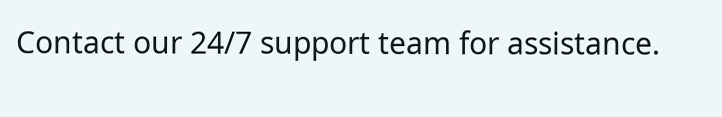Contact our 24/7 support team for assistance.